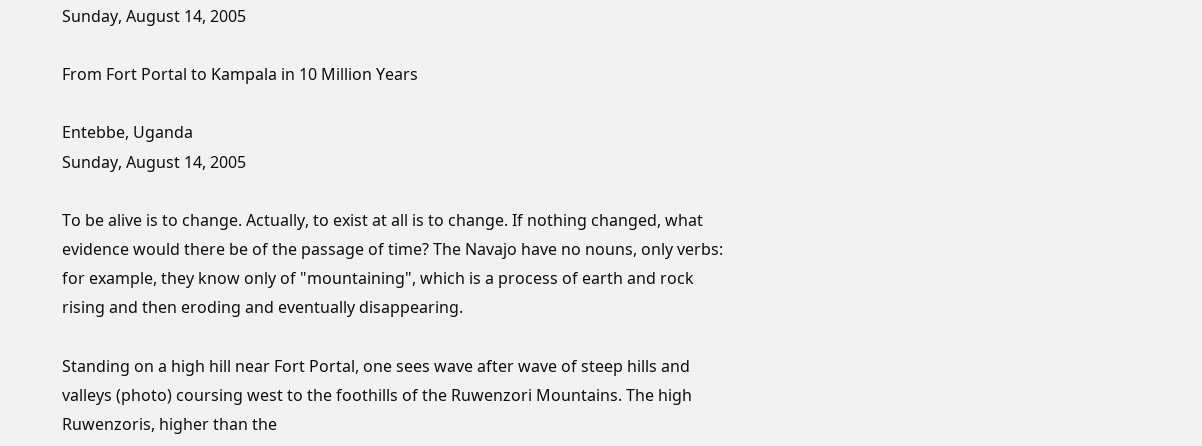Sunday, August 14, 2005

From Fort Portal to Kampala in 10 Million Years

Entebbe, Uganda
Sunday, August 14, 2005

To be alive is to change. Actually, to exist at all is to change. If nothing changed, what evidence would there be of the passage of time? The Navajo have no nouns, only verbs: for example, they know only of "mountaining", which is a process of earth and rock rising and then eroding and eventually disappearing.

Standing on a high hill near Fort Portal, one sees wave after wave of steep hills and valleys (photo) coursing west to the foothills of the Ruwenzori Mountains. The high Ruwenzoris, higher than the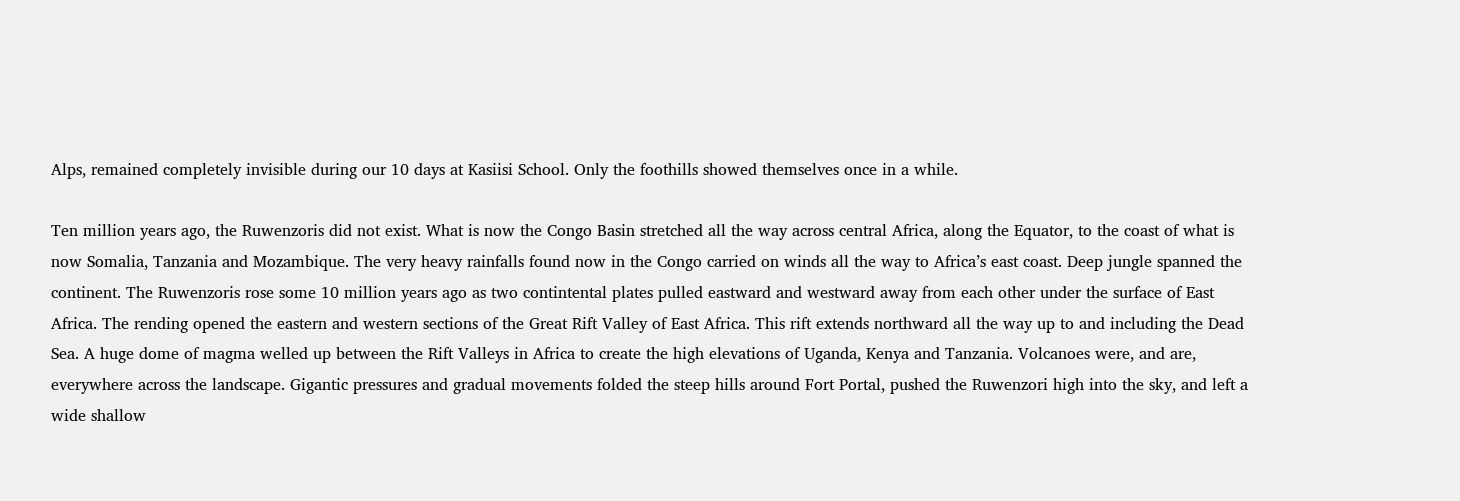Alps, remained completely invisible during our 10 days at Kasiisi School. Only the foothills showed themselves once in a while.

Ten million years ago, the Ruwenzoris did not exist. What is now the Congo Basin stretched all the way across central Africa, along the Equator, to the coast of what is now Somalia, Tanzania and Mozambique. The very heavy rainfalls found now in the Congo carried on winds all the way to Africa’s east coast. Deep jungle spanned the continent. The Ruwenzoris rose some 10 million years ago as two contintental plates pulled eastward and westward away from each other under the surface of East Africa. The rending opened the eastern and western sections of the Great Rift Valley of East Africa. This rift extends northward all the way up to and including the Dead Sea. A huge dome of magma welled up between the Rift Valleys in Africa to create the high elevations of Uganda, Kenya and Tanzania. Volcanoes were, and are, everywhere across the landscape. Gigantic pressures and gradual movements folded the steep hills around Fort Portal, pushed the Ruwenzori high into the sky, and left a wide shallow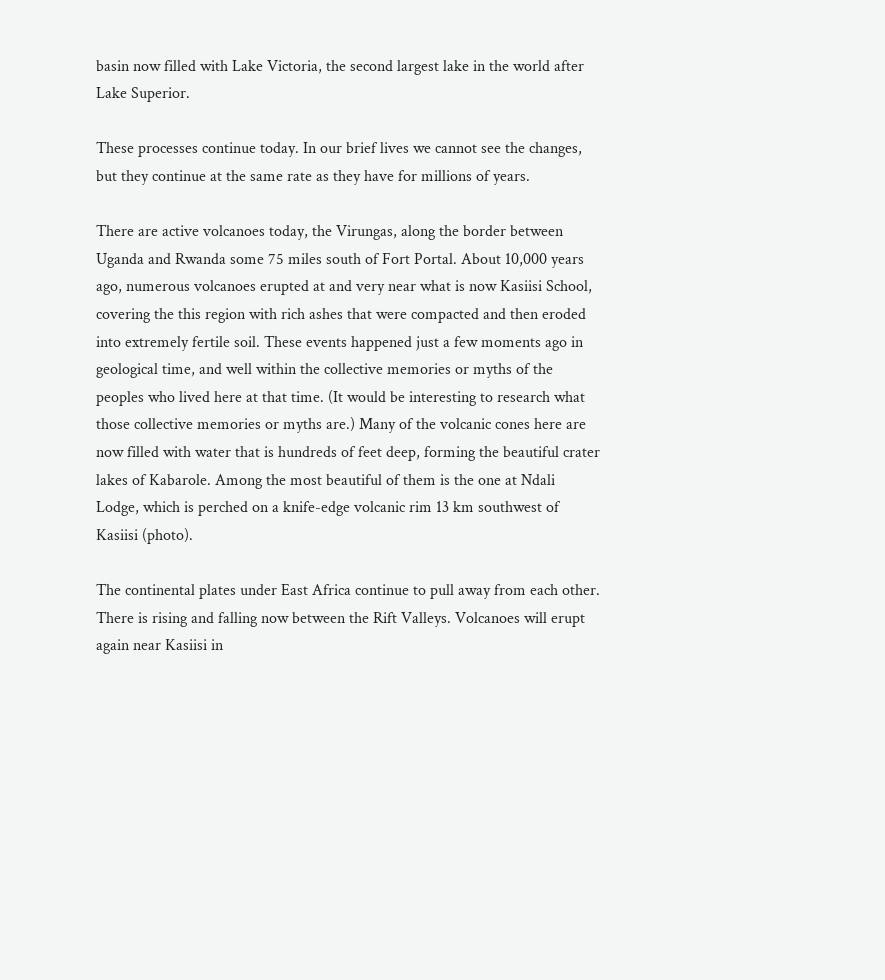basin now filled with Lake Victoria, the second largest lake in the world after Lake Superior.

These processes continue today. In our brief lives we cannot see the changes, but they continue at the same rate as they have for millions of years.

There are active volcanoes today, the Virungas, along the border between Uganda and Rwanda some 75 miles south of Fort Portal. About 10,000 years ago, numerous volcanoes erupted at and very near what is now Kasiisi School, covering the this region with rich ashes that were compacted and then eroded into extremely fertile soil. These events happened just a few moments ago in geological time, and well within the collective memories or myths of the peoples who lived here at that time. (It would be interesting to research what those collective memories or myths are.) Many of the volcanic cones here are now filled with water that is hundreds of feet deep, forming the beautiful crater lakes of Kabarole. Among the most beautiful of them is the one at Ndali Lodge, which is perched on a knife-edge volcanic rim 13 km southwest of Kasiisi (photo).

The continental plates under East Africa continue to pull away from each other. There is rising and falling now between the Rift Valleys. Volcanoes will erupt again near Kasiisi in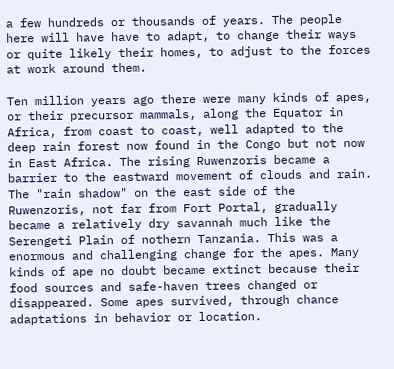a few hundreds or thousands of years. The people here will have have to adapt, to change their ways or quite likely their homes, to adjust to the forces at work around them.

Ten million years ago there were many kinds of apes, or their precursor mammals, along the Equator in Africa, from coast to coast, well adapted to the deep rain forest now found in the Congo but not now in East Africa. The rising Ruwenzoris became a barrier to the eastward movement of clouds and rain. The "rain shadow" on the east side of the Ruwenzoris, not far from Fort Portal, gradually became a relatively dry savannah much like the Serengeti Plain of nothern Tanzania. This was a enormous and challenging change for the apes. Many kinds of ape no doubt became extinct because their food sources and safe-haven trees changed or disappeared. Some apes survived, through chance adaptations in behavior or location.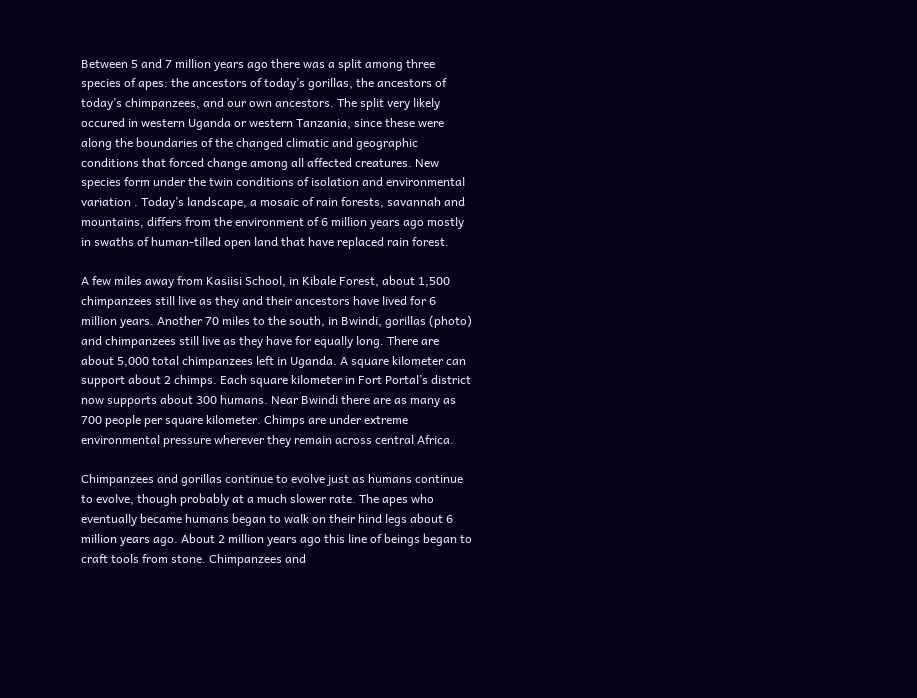Between 5 and 7 million years ago there was a split among three species of apes: the ancestors of today’s gorillas, the ancestors of today’s chimpanzees, and our own ancestors. The split very likely occured in western Uganda or western Tanzania, since these were along the boundaries of the changed climatic and geographic conditions that forced change among all affected creatures. New species form under the twin conditions of isolation and environmental variation . Today’s landscape, a mosaic of rain forests, savannah and mountains, differs from the environment of 6 million years ago mostly in swaths of human-tilled open land that have replaced rain forest.

A few miles away from Kasiisi School, in Kibale Forest, about 1,500 chimpanzees still live as they and their ancestors have lived for 6 million years. Another 70 miles to the south, in Bwindi, gorillas (photo) and chimpanzees still live as they have for equally long. There are about 5,000 total chimpanzees left in Uganda. A square kilometer can support about 2 chimps. Each square kilometer in Fort Portal’s district now supports about 300 humans. Near Bwindi there are as many as 700 people per square kilometer. Chimps are under extreme environmental pressure wherever they remain across central Africa.

Chimpanzees and gorillas continue to evolve just as humans continue to evolve, though probably at a much slower rate. The apes who eventually became humans began to walk on their hind legs about 6 million years ago. About 2 million years ago this line of beings began to craft tools from stone. Chimpanzees and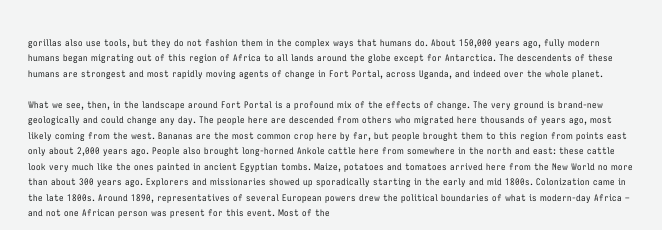gorillas also use tools, but they do not fashion them in the complex ways that humans do. About 150,000 years ago, fully modern humans began migrating out of this region of Africa to all lands around the globe except for Antarctica. The descendents of these humans are strongest and most rapidly moving agents of change in Fort Portal, across Uganda, and indeed over the whole planet.

What we see, then, in the landscape around Fort Portal is a profound mix of the effects of change. The very ground is brand-new geologically and could change any day. The people here are descended from others who migrated here thousands of years ago, most likely coming from the west. Bananas are the most common crop here by far, but people brought them to this region from points east only about 2,000 years ago. People also brought long-horned Ankole cattle here from somewhere in the north and east: these cattle look very much like the ones painted in ancient Egyptian tombs. Maize, potatoes and tomatoes arrived here from the New World no more than about 300 years ago. Explorers and missionaries showed up sporadically starting in the early and mid 1800s. Colonization came in the late 1800s. Around 1890, representatives of several European powers drew the political boundaries of what is modern-day Africa – and not one African person was present for this event. Most of the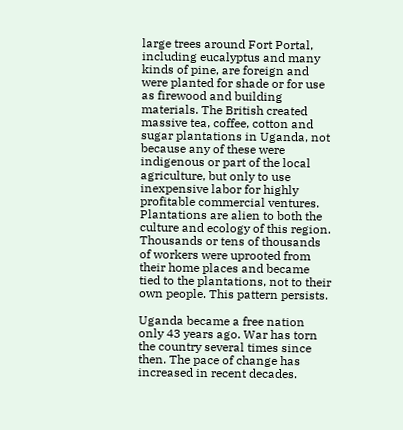large trees around Fort Portal, including eucalyptus and many kinds of pine, are foreign and were planted for shade or for use as firewood and building materials. The British created massive tea, coffee, cotton and sugar plantations in Uganda, not because any of these were indigenous or part of the local agriculture, but only to use inexpensive labor for highly profitable commercial ventures. Plantations are alien to both the culture and ecology of this region. Thousands or tens of thousands of workers were uprooted from their home places and became tied to the plantations, not to their own people. This pattern persists.

Uganda became a free nation only 43 years ago. War has torn the country several times since then. The pace of change has increased in recent decades.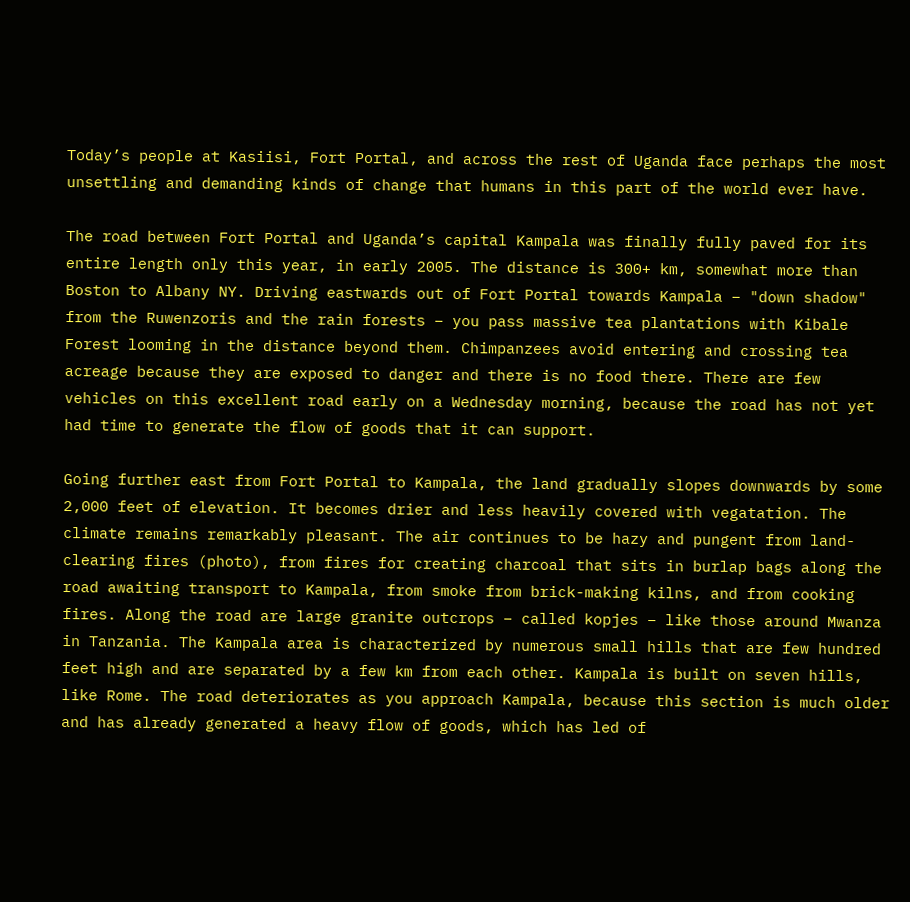Today’s people at Kasiisi, Fort Portal, and across the rest of Uganda face perhaps the most unsettling and demanding kinds of change that humans in this part of the world ever have.

The road between Fort Portal and Uganda’s capital Kampala was finally fully paved for its entire length only this year, in early 2005. The distance is 300+ km, somewhat more than Boston to Albany NY. Driving eastwards out of Fort Portal towards Kampala – "down shadow" from the Ruwenzoris and the rain forests – you pass massive tea plantations with Kibale Forest looming in the distance beyond them. Chimpanzees avoid entering and crossing tea acreage because they are exposed to danger and there is no food there. There are few vehicles on this excellent road early on a Wednesday morning, because the road has not yet had time to generate the flow of goods that it can support.

Going further east from Fort Portal to Kampala, the land gradually slopes downwards by some 2,000 feet of elevation. It becomes drier and less heavily covered with vegatation. The climate remains remarkably pleasant. The air continues to be hazy and pungent from land-clearing fires (photo), from fires for creating charcoal that sits in burlap bags along the road awaiting transport to Kampala, from smoke from brick-making kilns, and from cooking fires. Along the road are large granite outcrops – called kopjes – like those around Mwanza in Tanzania. The Kampala area is characterized by numerous small hills that are few hundred feet high and are separated by a few km from each other. Kampala is built on seven hills, like Rome. The road deteriorates as you approach Kampala, because this section is much older and has already generated a heavy flow of goods, which has led of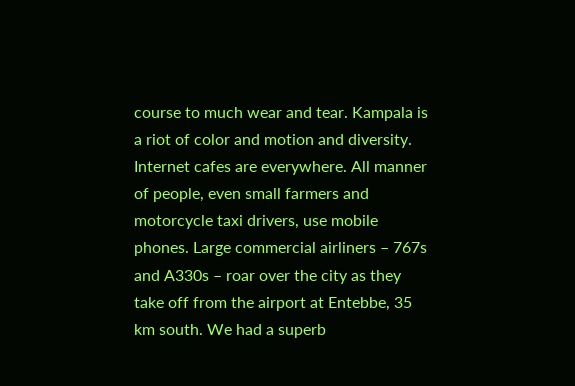course to much wear and tear. Kampala is a riot of color and motion and diversity. Internet cafes are everywhere. All manner of people, even small farmers and motorcycle taxi drivers, use mobile phones. Large commercial airliners – 767s and A330s – roar over the city as they take off from the airport at Entebbe, 35 km south. We had a superb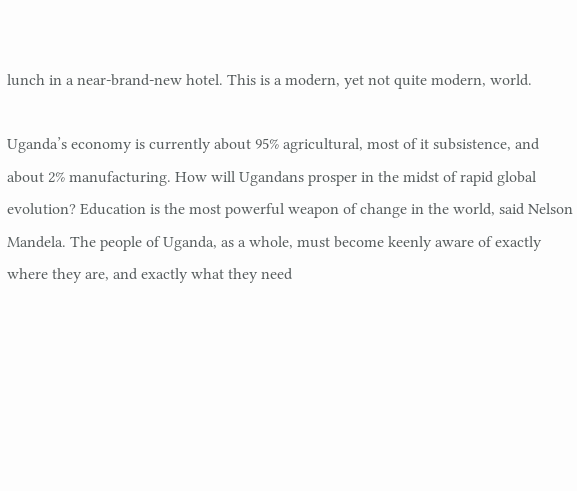lunch in a near-brand-new hotel. This is a modern, yet not quite modern, world.

Uganda’s economy is currently about 95% agricultural, most of it subsistence, and about 2% manufacturing. How will Ugandans prosper in the midst of rapid global evolution? Education is the most powerful weapon of change in the world, said Nelson Mandela. The people of Uganda, as a whole, must become keenly aware of exactly where they are, and exactly what they need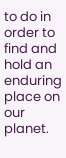to do in order to find and hold an enduring place on our planet.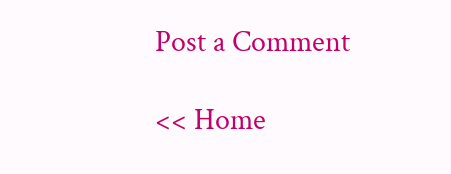Post a Comment

<< Home